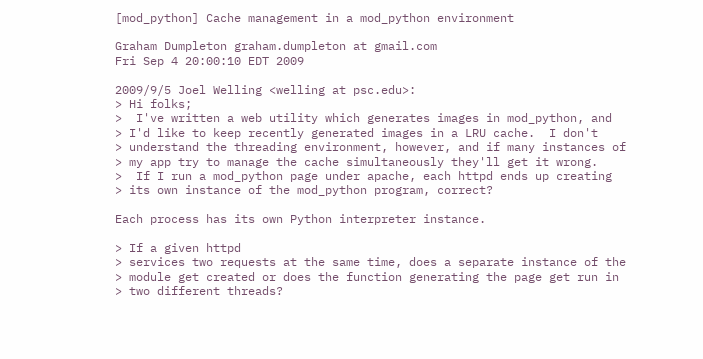[mod_python] Cache management in a mod_python environment

Graham Dumpleton graham.dumpleton at gmail.com
Fri Sep 4 20:00:10 EDT 2009

2009/9/5 Joel Welling <welling at psc.edu>:
> Hi folks;
>  I've written a web utility which generates images in mod_python, and
> I'd like to keep recently generated images in a LRU cache.  I don't
> understand the threading environment, however, and if many instances of
> my app try to manage the cache simultaneously they'll get it wrong.
>  If I run a mod_python page under apache, each httpd ends up creating
> its own instance of the mod_python program, correct?

Each process has its own Python interpreter instance.

> If a given httpd
> services two requests at the same time, does a separate instance of the
> module get created or does the function generating the page get run in
> two different threads?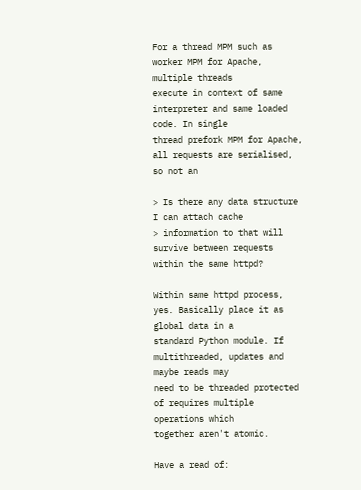For a thread MPM such as worker MPM for Apache, multiple threads
execute in context of same interpreter and same loaded code. In single
thread prefork MPM for Apache, all requests are serialised, so not an

> Is there any data structure I can attach cache
> information to that will survive between requests within the same httpd?

Within same httpd process, yes. Basically place it as global data in a
standard Python module. If multithreaded, updates and maybe reads may
need to be threaded protected of requires multiple operations which
together aren't atomic.

Have a read of: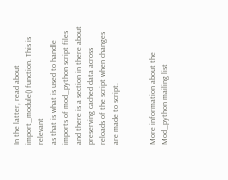In the latter, read about import_module() function. This is relevant
as that is what is used to handle imports of mod_python script files
and there is a section in there about preserving cached data across
reloads of the script when changes are made to script.


More information about the Mod_python mailing list